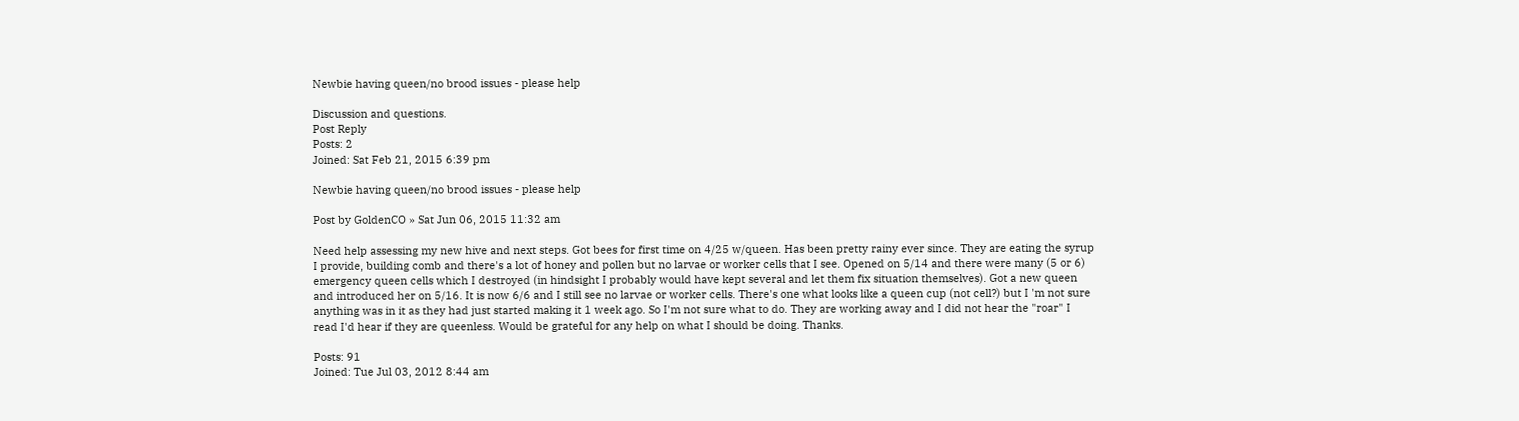Newbie having queen/no brood issues - please help

Discussion and questions.
Post Reply
Posts: 2
Joined: Sat Feb 21, 2015 6:39 pm

Newbie having queen/no brood issues - please help

Post by GoldenCO » Sat Jun 06, 2015 11:32 am

Need help assessing my new hive and next steps. Got bees for first time on 4/25 w/queen. Has been pretty rainy ever since. They are eating the syrup I provide, building comb and there's a lot of honey and pollen but no larvae or worker cells that I see. Opened on 5/14 and there were many (5 or 6) emergency queen cells which I destroyed (in hindsight I probably would have kept several and let them fix situation themselves). Got a new queen and introduced her on 5/16. It is now 6/6 and I still see no larvae or worker cells. There's one what looks like a queen cup (not cell?) but I 'm not sure anything was in it as they had just started making it 1 week ago. So I'm not sure what to do. They are working away and I did not hear the "roar" I read I'd hear if they are queenless. Would be grateful for any help on what I should be doing. Thanks.

Posts: 91
Joined: Tue Jul 03, 2012 8:44 am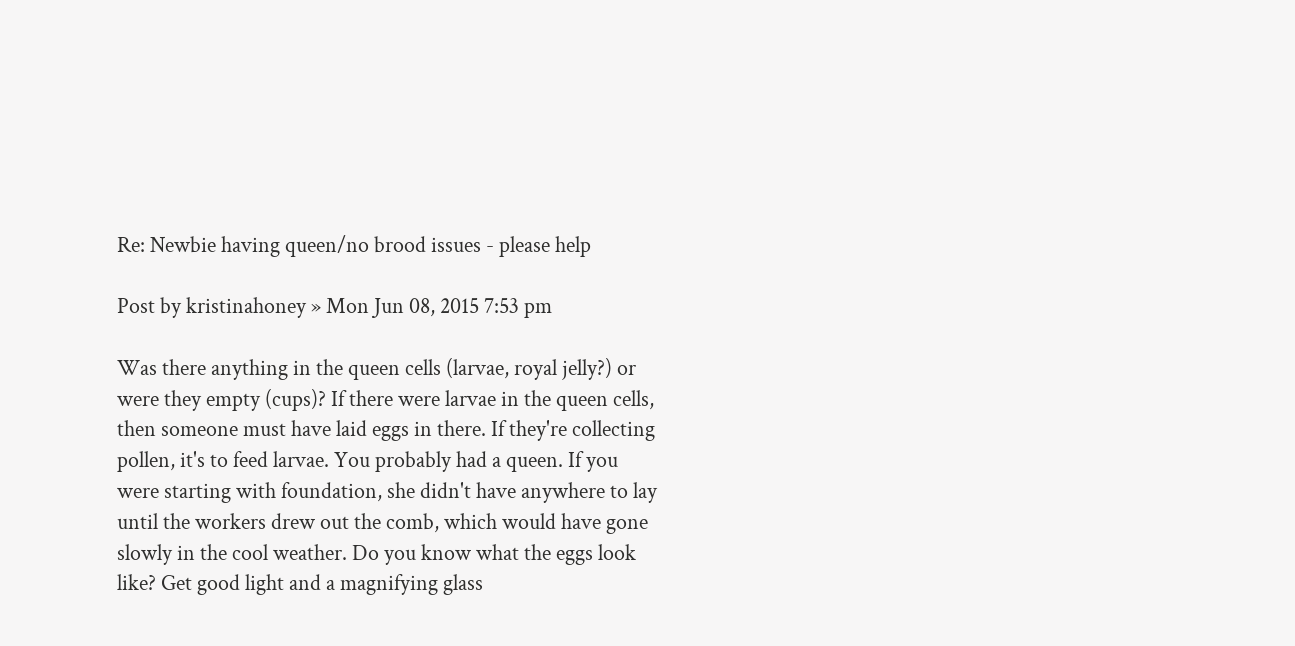Re: Newbie having queen/no brood issues - please help

Post by kristinahoney » Mon Jun 08, 2015 7:53 pm

Was there anything in the queen cells (larvae, royal jelly?) or were they empty (cups)? If there were larvae in the queen cells, then someone must have laid eggs in there. If they're collecting pollen, it's to feed larvae. You probably had a queen. If you were starting with foundation, she didn't have anywhere to lay until the workers drew out the comb, which would have gone slowly in the cool weather. Do you know what the eggs look like? Get good light and a magnifying glass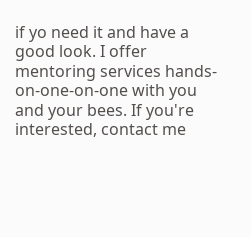if yo need it and have a good look. I offer mentoring services hands-on-one-on-one with you and your bees. If you're interested, contact me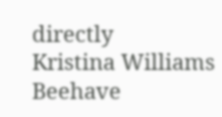directly
Kristina Williams
Beehave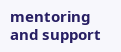mentoring and support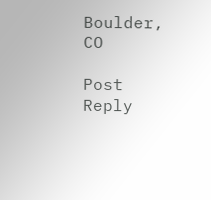Boulder, CO

Post Reply